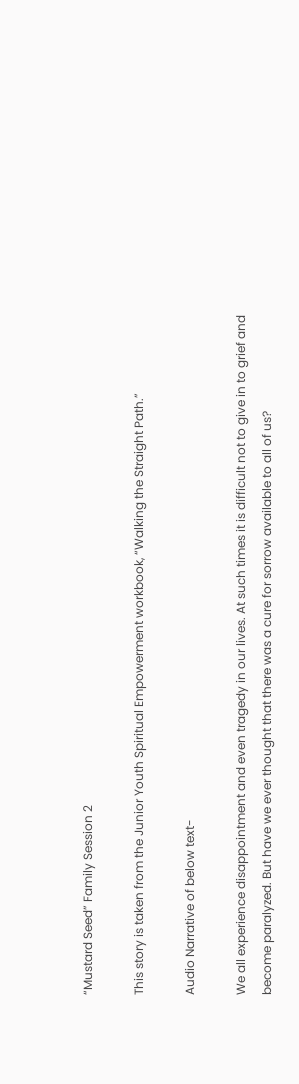“Mustard Seed” Family Session 2

This story is taken from the Junior Youth Spiritual Empowerment workbook, “Walking the Straight Path.”

Audio Narrative of below text-

We all experience disappointment and even tragedy in our lives. At such times it is difficult not to give in to grief and become paralyzed. But have we ever thought that there was a cure for sorrow available to all of us?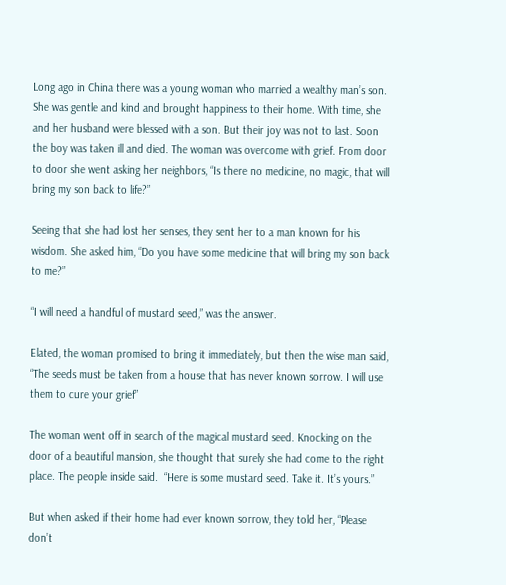Long ago in China there was a young woman who married a wealthy man’s son. She was gentle and kind and brought happiness to their home. With time, she and her husband were blessed with a son. But their joy was not to last. Soon the boy was taken ill and died. The woman was overcome with grief. From door to door she went asking her neighbors, “Is there no medicine, no magic, that will bring my son back to life?”

Seeing that she had lost her senses, they sent her to a man known for his wisdom. She asked him, “Do you have some medicine that will bring my son back to me?”

“I will need a handful of mustard seed,” was the answer.

Elated, the woman promised to bring it immediately, but then the wise man said, “The seeds must be taken from a house that has never known sorrow. I will use them to cure your grief”

The woman went off in search of the magical mustard seed. Knocking on the door of a beautiful mansion, she thought that surely she had come to the right place. The people inside said.  “Here is some mustard seed. Take it. It’s yours.”

But when asked if their home had ever known sorrow, they told her, “Please don’t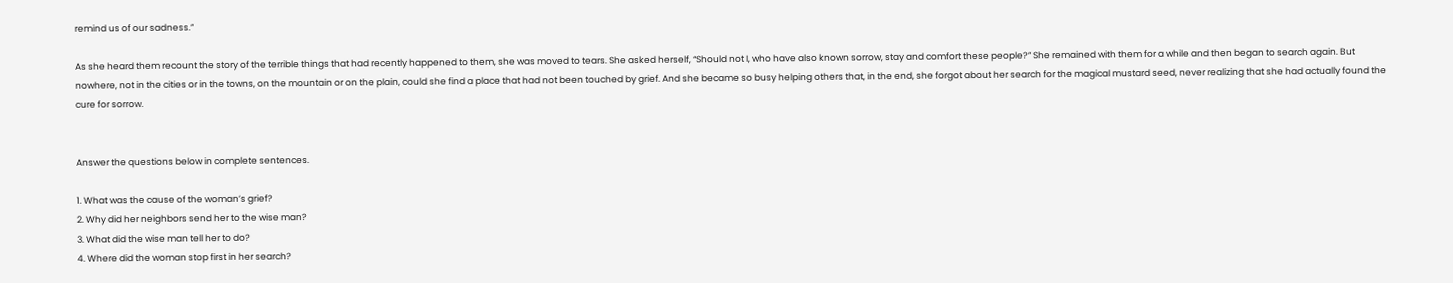remind us of our sadness.”

As she heard them recount the story of the terrible things that had recently happened to them, she was moved to tears. She asked herself, “Should not I, who have also known sorrow, stay and comfort these people?” She remained with them for a while and then began to search again. But nowhere, not in the cities or in the towns, on the mountain or on the plain, could she find a place that had not been touched by grief. And she became so busy helping others that, in the end, she forgot about her search for the magical mustard seed, never realizing that she had actually found the cure for sorrow.


Answer the questions below in complete sentences.

1. What was the cause of the woman’s grief?
2. Why did her neighbors send her to the wise man?
3. What did the wise man tell her to do?
4. Where did the woman stop first in her search?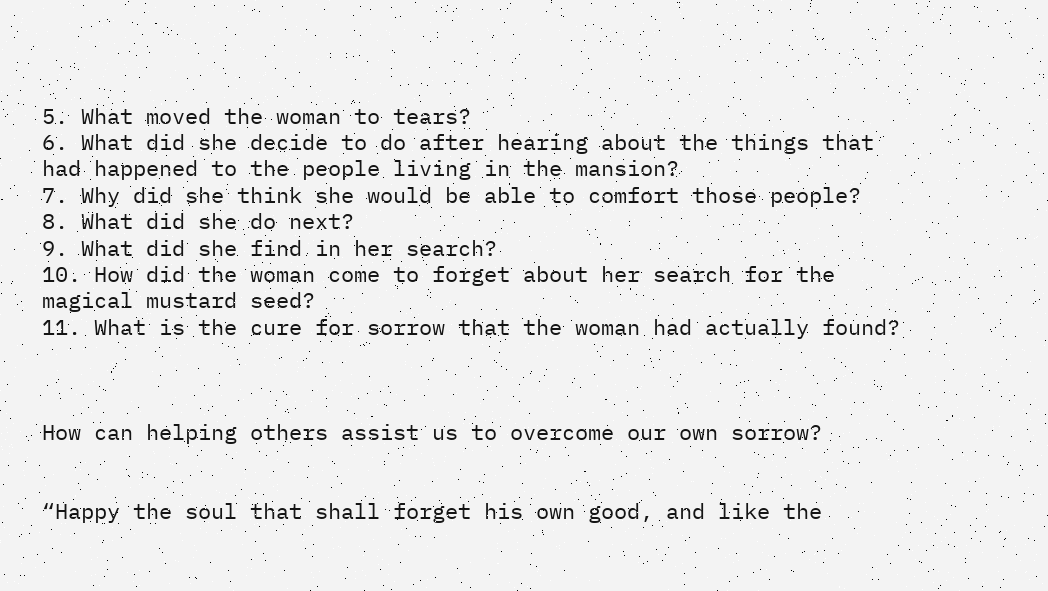5. What moved the woman to tears?
6. What did she decide to do after hearing about the things that had happened to the people living in the mansion?
7. Why did she think she would be able to comfort those people?
8. What did she do next?
9. What did she find in her search?
10. How did the woman come to forget about her search for the magical mustard seed?
11. What is the cure for sorrow that the woman had actually found?



How can helping others assist us to overcome our own sorrow?


“Happy the soul that shall forget his own good, and like the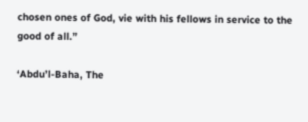chosen ones of God, vie with his fellows in service to the good of all.”

‘Abdu’l-Baha, The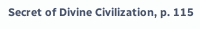Secret of Divine Civilization, p. 115